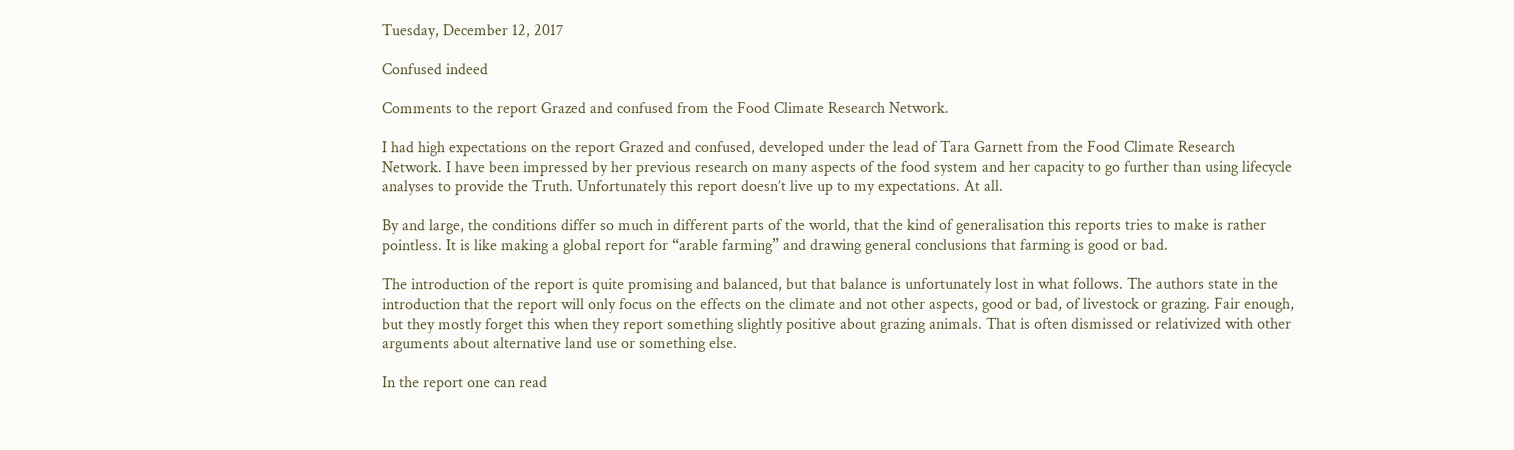Tuesday, December 12, 2017

Confused indeed

Comments to the report Grazed and confused from the Food Climate Research Network.

I had high expectations on the report Grazed and confused, developed under the lead of Tara Garnett from the Food Climate Research Network. I have been impressed by her previous research on many aspects of the food system and her capacity to go further than using lifecycle analyses to provide the Truth. Unfortunately this report doesn’t live up to my expectations. At all.

By and large, the conditions differ so much in different parts of the world, that the kind of generalisation this reports tries to make is rather pointless. It is like making a global report for “arable farming” and drawing general conclusions that farming is good or bad.

The introduction of the report is quite promising and balanced, but that balance is unfortunately lost in what follows. The authors state in the introduction that the report will only focus on the effects on the climate and not other aspects, good or bad, of livestock or grazing. Fair enough, but they mostly forget this when they report something slightly positive about grazing animals. That is often dismissed or relativized with other arguments about alternative land use or something else.

In the report one can read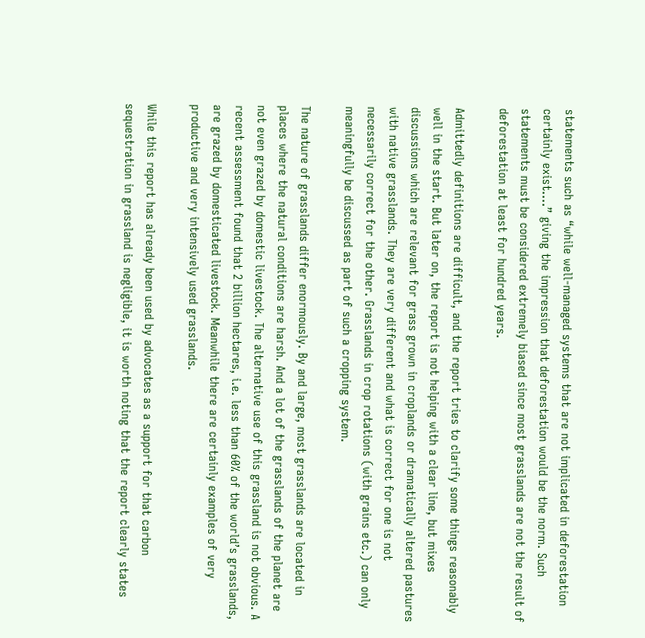statements such as “while well-managed systems that are not implicated in deforestation certainly exist….” giving the impression that deforestation would be the norm. Such statements must be considered extremely biased since most grasslands are not the result of deforestation at least for hundred years.

Admittedly definitions are difficult, and the report tries to clarify some things reasonably well in the start. But later on, the report is not helping with a clear line, but mixes discussions which are relevant for grass grown in croplands or dramatically altered pastures with native grasslands. They are very different and what is correct for one is not necessarily correct for the other. Grasslands in crop rotations (with grains etc.) can only meaningfully be discussed as part of such a cropping system.

The nature of grasslands differ enormously. By and large, most grasslands are located in places where the natural conditions are harsh. And a lot of the grasslands of the planet are not even grazed by domestic livestock. The alternative use of this grassland is not obvious. A recent assessment found that 2 billion hectares, i.e. less than 60% of the world’s grasslands, are grazed by domesticated livestock. Meanwhile there are certainly examples of very productive and very intensively used grasslands.

While this report has already been used by advocates as a support for that carbon sequestration in grassland is negligible, it is worth noting that the report clearly states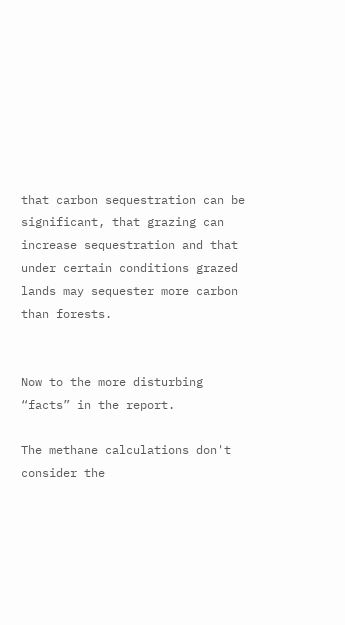that carbon sequestration can be significant, that grazing can increase sequestration and that under certain conditions grazed lands may sequester more carbon than forests.


Now to the more disturbing “facts” in the report.

The methane calculations don't consider the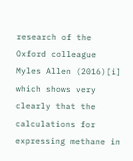research of the Oxford colleague Myles Allen (2016)[i] which shows very clearly that the calculations for expressing methane in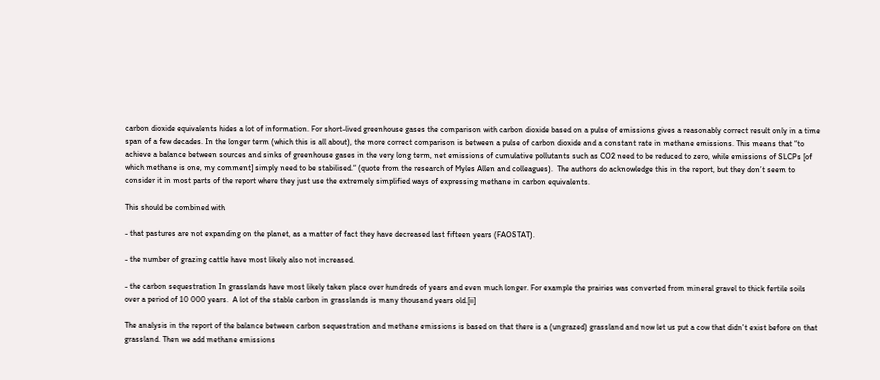carbon dioxide equivalents hides a lot of information. For short-lived greenhouse gases the comparison with carbon dioxide based on a pulse of emissions gives a reasonably correct result only in a time span of a few decades. In the longer term (which this is all about), the more correct comparison is between a pulse of carbon dioxide and a constant rate in methane emissions. This means that “to achieve a balance between sources and sinks of greenhouse gases in the very long term, net emissions of cumulative pollutants such as CO2 need to be reduced to zero, while emissions of SLCPs [of which methane is one, my comment] simply need to be stabilised.“ (quote from the research of Myles Allen and colleagues).  The authors do acknowledge this in the report, but they don’t seem to consider it in most parts of the report where they just use the extremely simplified ways of expressing methane in carbon equivalents.

This should be combined with

- that pastures are not expanding on the planet, as a matter of fact they have decreased last fifteen years (FAOSTAT).

- the number of grazing cattle have most likely also not increased.

- the carbon sequestration In grasslands have most likely taken place over hundreds of years and even much longer. For example the prairies was converted from mineral gravel to thick fertile soils over a period of 10 000 years.  A lot of the stable carbon in grasslands is many thousand years old.[ii]

The analysis in the report of the balance between carbon sequestration and methane emissions is based on that there is a (ungrazed) grassland and now let us put a cow that didn't exist before on that grassland. Then we add methane emissions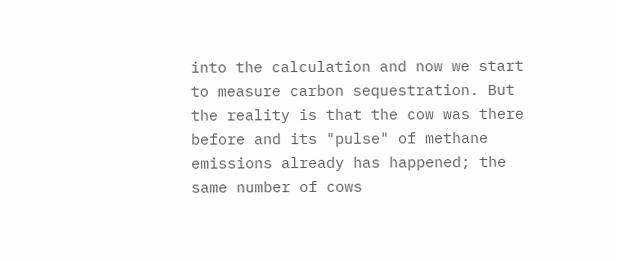into the calculation and now we start to measure carbon sequestration. But the reality is that the cow was there before and its "pulse" of methane emissions already has happened; the same number of cows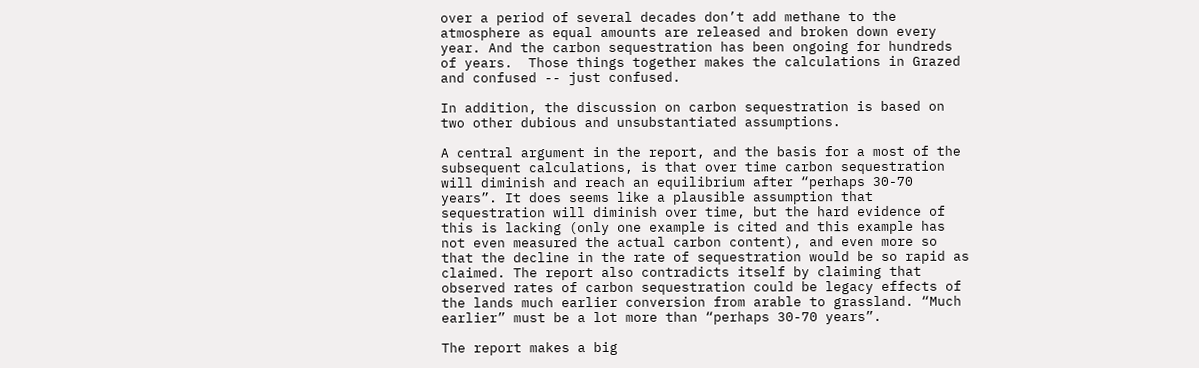over a period of several decades don’t add methane to the atmosphere as equal amounts are released and broken down every year. And the carbon sequestration has been ongoing for hundreds of years.  Those things together makes the calculations in Grazed and confused -- just confused.

In addition, the discussion on carbon sequestration is based on two other dubious and unsubstantiated assumptions.

A central argument in the report, and the basis for a most of the subsequent calculations, is that over time carbon sequestration will diminish and reach an equilibrium after “perhaps 30-70 years”. It does seems like a plausible assumption that sequestration will diminish over time, but the hard evidence of this is lacking (only one example is cited and this example has not even measured the actual carbon content), and even more so that the decline in the rate of sequestration would be so rapid as claimed. The report also contradicts itself by claiming that observed rates of carbon sequestration could be legacy effects of the lands much earlier conversion from arable to grassland. “Much earlier” must be a lot more than “perhaps 30-70 years”.

The report makes a big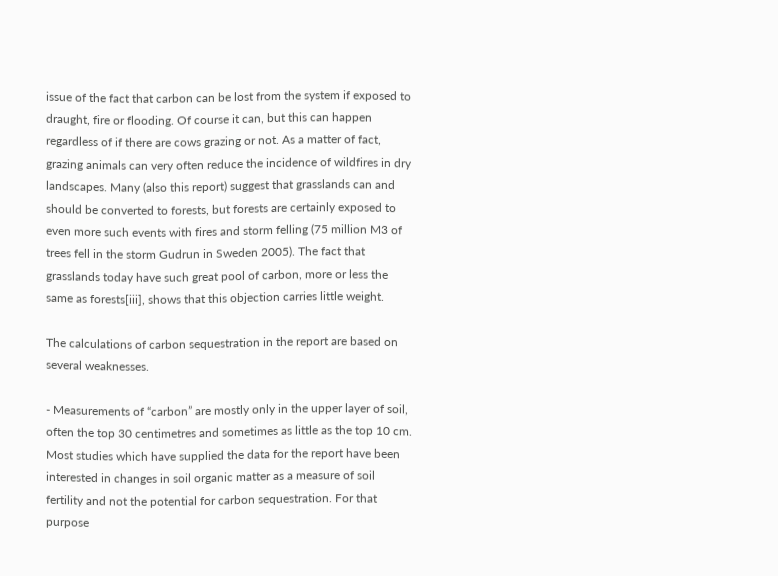issue of the fact that carbon can be lost from the system if exposed to draught, fire or flooding. Of course it can, but this can happen regardless of if there are cows grazing or not. As a matter of fact, grazing animals can very often reduce the incidence of wildfires in dry landscapes. Many (also this report) suggest that grasslands can and should be converted to forests, but forests are certainly exposed to even more such events with fires and storm felling (75 million M3 of trees fell in the storm Gudrun in Sweden 2005). The fact that grasslands today have such great pool of carbon, more or less the same as forests[iii], shows that this objection carries little weight.

The calculations of carbon sequestration in the report are based on several weaknesses.

- Measurements of “carbon” are mostly only in the upper layer of soil, often the top 30 centimetres and sometimes as little as the top 10 cm. Most studies which have supplied the data for the report have been interested in changes in soil organic matter as a measure of soil fertility and not the potential for carbon sequestration. For that purpose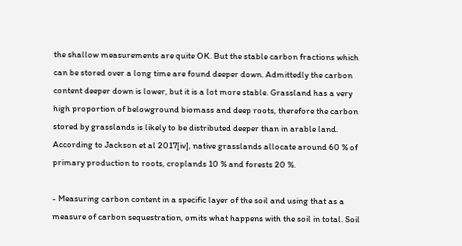the shallow measurements are quite OK. But the stable carbon fractions which can be stored over a long time are found deeper down. Admittedly the carbon content deeper down is lower, but it is a lot more stable. Grassland has a very high proportion of belowground biomass and deep roots, therefore the carbon stored by grasslands is likely to be distributed deeper than in arable land. According to Jackson et al 2017[iv], native grasslands allocate around 60 % of primary production to roots, croplands 10 % and forests 20 %.

- Measuring carbon content in a specific layer of the soil and using that as a measure of carbon sequestration, omits what happens with the soil in total. Soil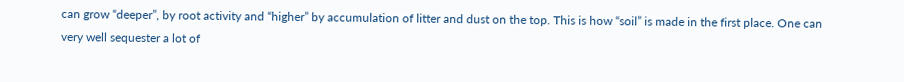can grow “deeper”, by root activity and “higher” by accumulation of litter and dust on the top. This is how “soil” is made in the first place. One can very well sequester a lot of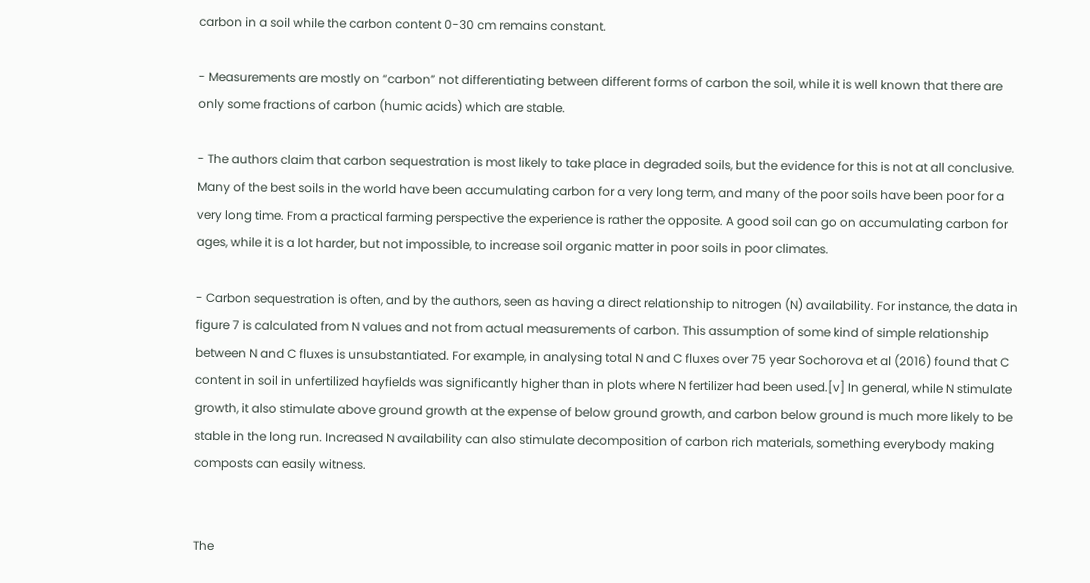carbon in a soil while the carbon content 0-30 cm remains constant.

- Measurements are mostly on “carbon” not differentiating between different forms of carbon the soil, while it is well known that there are only some fractions of carbon (humic acids) which are stable.

- The authors claim that carbon sequestration is most likely to take place in degraded soils, but the evidence for this is not at all conclusive. Many of the best soils in the world have been accumulating carbon for a very long term, and many of the poor soils have been poor for a very long time. From a practical farming perspective the experience is rather the opposite. A good soil can go on accumulating carbon for ages, while it is a lot harder, but not impossible, to increase soil organic matter in poor soils in poor climates.

- Carbon sequestration is often, and by the authors, seen as having a direct relationship to nitrogen (N) availability. For instance, the data in figure 7 is calculated from N values and not from actual measurements of carbon. This assumption of some kind of simple relationship between N and C fluxes is unsubstantiated. For example, in analysing total N and C fluxes over 75 year Sochorova et al (2016) found that C content in soil in unfertilized hayfields was significantly higher than in plots where N fertilizer had been used.[v] In general, while N stimulate growth, it also stimulate above ground growth at the expense of below ground growth, and carbon below ground is much more likely to be stable in the long run. Increased N availability can also stimulate decomposition of carbon rich materials, something everybody making composts can easily witness.


The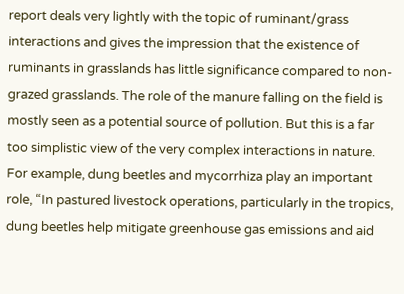report deals very lightly with the topic of ruminant/grass interactions and gives the impression that the existence of ruminants in grasslands has little significance compared to non-grazed grasslands. The role of the manure falling on the field is mostly seen as a potential source of pollution. But this is a far too simplistic view of the very complex interactions in nature. For example, dung beetles and mycorrhiza play an important role, “In pastured livestock operations, particularly in the tropics, dung beetles help mitigate greenhouse gas emissions and aid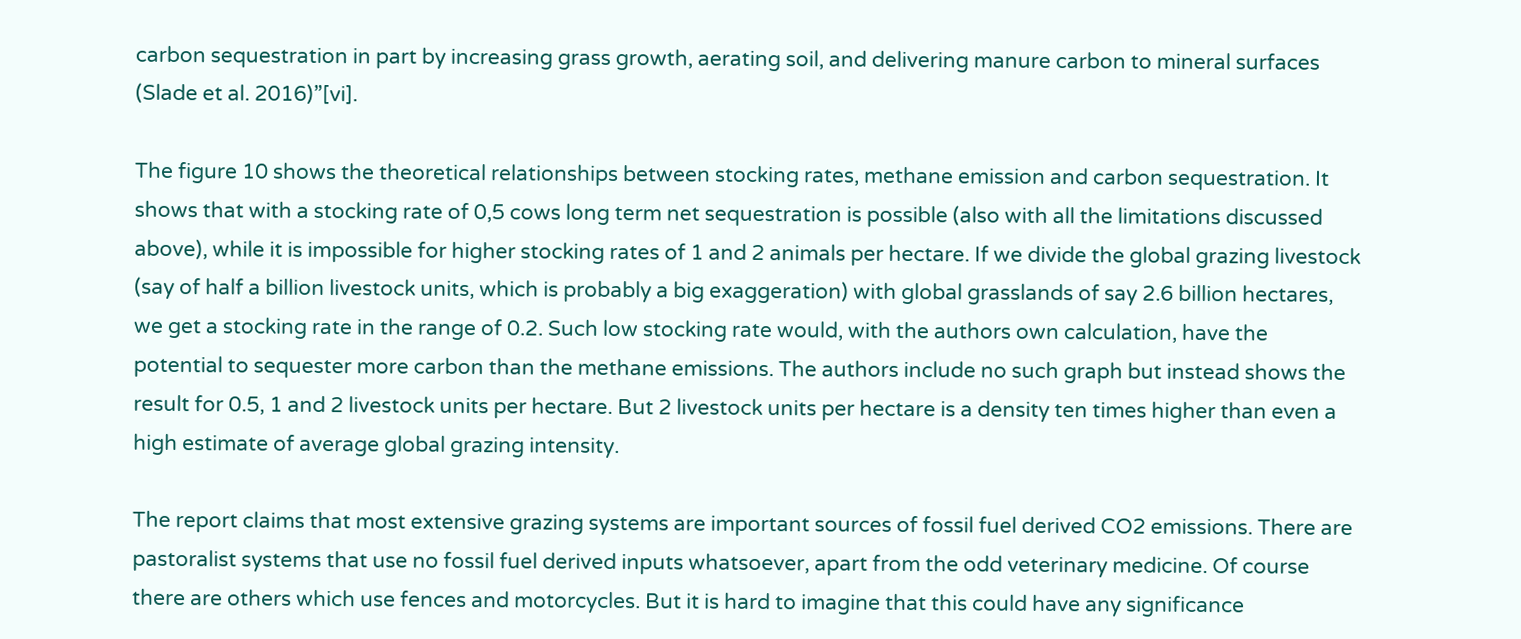carbon sequestration in part by increasing grass growth, aerating soil, and delivering manure carbon to mineral surfaces (Slade et al. 2016)”[vi].

The figure 10 shows the theoretical relationships between stocking rates, methane emission and carbon sequestration. It shows that with a stocking rate of 0,5 cows long term net sequestration is possible (also with all the limitations discussed above), while it is impossible for higher stocking rates of 1 and 2 animals per hectare. If we divide the global grazing livestock (say of half a billion livestock units, which is probably a big exaggeration) with global grasslands of say 2.6 billion hectares, we get a stocking rate in the range of 0.2. Such low stocking rate would, with the authors own calculation, have the potential to sequester more carbon than the methane emissions. The authors include no such graph but instead shows the result for 0.5, 1 and 2 livestock units per hectare. But 2 livestock units per hectare is a density ten times higher than even a high estimate of average global grazing intensity.

The report claims that most extensive grazing systems are important sources of fossil fuel derived CO2 emissions. There are pastoralist systems that use no fossil fuel derived inputs whatsoever, apart from the odd veterinary medicine. Of course there are others which use fences and motorcycles. But it is hard to imagine that this could have any significance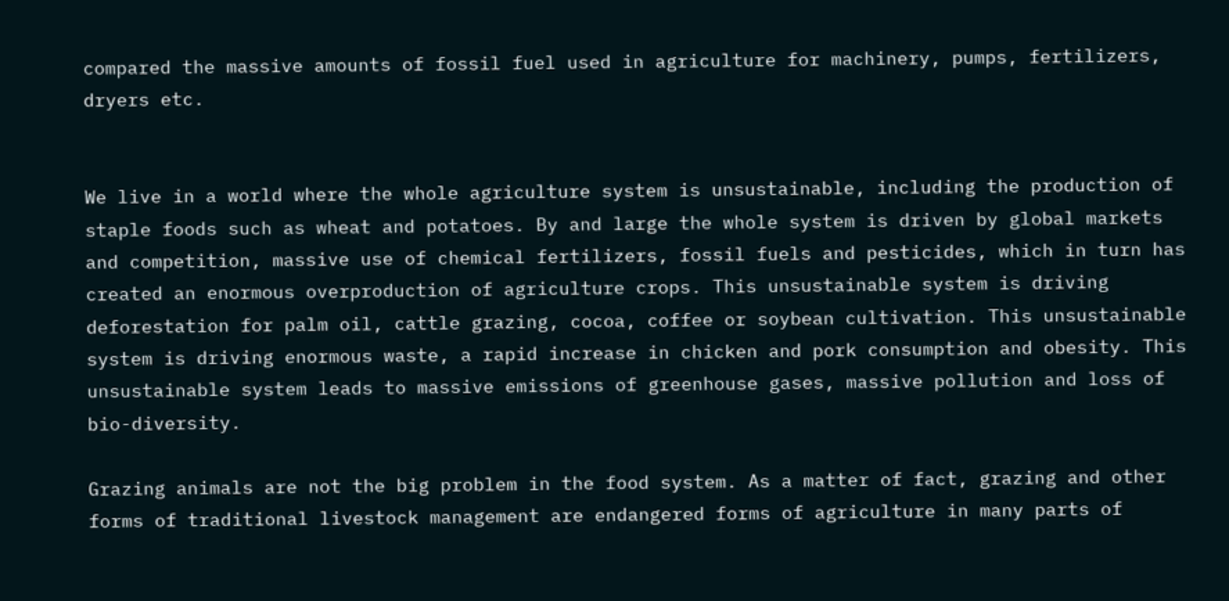compared the massive amounts of fossil fuel used in agriculture for machinery, pumps, fertilizers, dryers etc.


We live in a world where the whole agriculture system is unsustainable, including the production of staple foods such as wheat and potatoes. By and large the whole system is driven by global markets and competition, massive use of chemical fertilizers, fossil fuels and pesticides, which in turn has created an enormous overproduction of agriculture crops. This unsustainable system is driving deforestation for palm oil, cattle grazing, cocoa, coffee or soybean cultivation. This unsustainable system is driving enormous waste, a rapid increase in chicken and pork consumption and obesity. This unsustainable system leads to massive emissions of greenhouse gases, massive pollution and loss of bio-diversity.

Grazing animals are not the big problem in the food system. As a matter of fact, grazing and other forms of traditional livestock management are endangered forms of agriculture in many parts of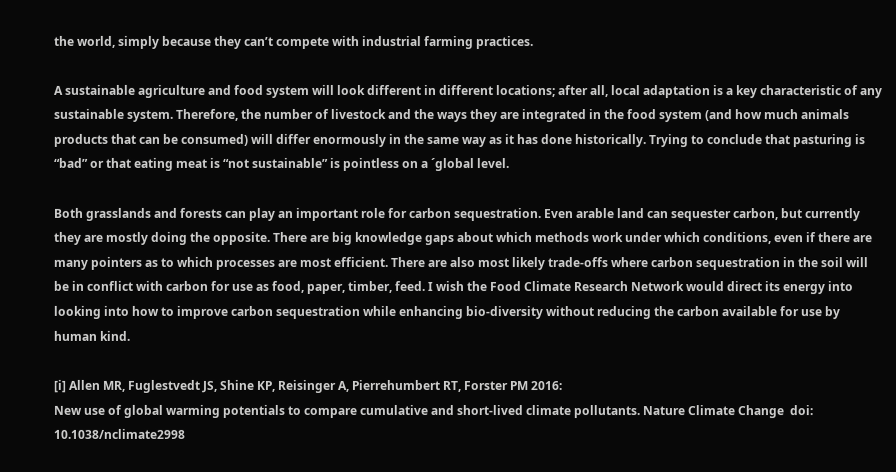the world, simply because they can’t compete with industrial farming practices.

A sustainable agriculture and food system will look different in different locations; after all, local adaptation is a key characteristic of any sustainable system. Therefore, the number of livestock and the ways they are integrated in the food system (and how much animals products that can be consumed) will differ enormously in the same way as it has done historically. Trying to conclude that pasturing is “bad” or that eating meat is “not sustainable” is pointless on a ´global level.

Both grasslands and forests can play an important role for carbon sequestration. Even arable land can sequester carbon, but currently they are mostly doing the opposite. There are big knowledge gaps about which methods work under which conditions, even if there are many pointers as to which processes are most efficient. There are also most likely trade-offs where carbon sequestration in the soil will be in conflict with carbon for use as food, paper, timber, feed. I wish the Food Climate Research Network would direct its energy into looking into how to improve carbon sequestration while enhancing bio-diversity without reducing the carbon available for use by human kind.

[i] Allen MR, Fuglestvedt JS, Shine KP, Reisinger A, Pierrehumbert RT, Forster PM 2016:
New use of global warming potentials to compare cumulative and short-lived climate pollutants. Nature Climate Change  doi: 10.1038/nclimate2998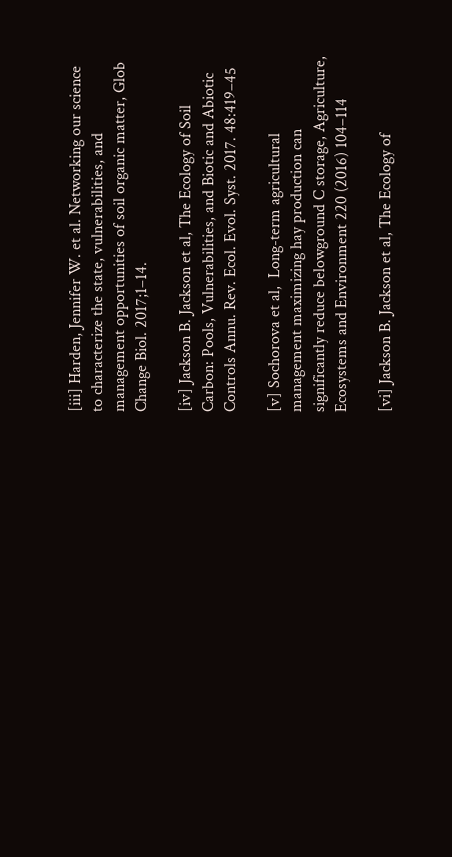[iii] Harden, Jennifer W. et al. Networking our science to characterize the state, vulnerabilities, and management opportunities of soil organic matter, Glob Change Biol. 2017;1–14.

[iv] Jackson B. Jackson et al, The Ecology of Soil Carbon: Pools, Vulnerabilities, and Biotic and Abiotic Controls Annu. Rev. Ecol. Evol. Syst. 2017. 48:419–45

[v] Sochorova et al,  Long-term agricultural management maximizing hay production can significantly reduce belowground C storage, Agriculture, Ecosystems and Environment 220 (2016) 104–114

[vi] Jackson B. Jackson et al, The Ecology of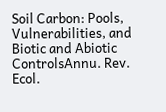Soil Carbon: Pools, Vulnerabilities, and Biotic and Abiotic ControlsAnnu. Rev. Ecol.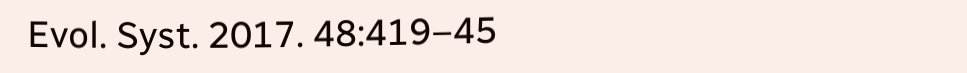Evol. Syst. 2017. 48:419–45